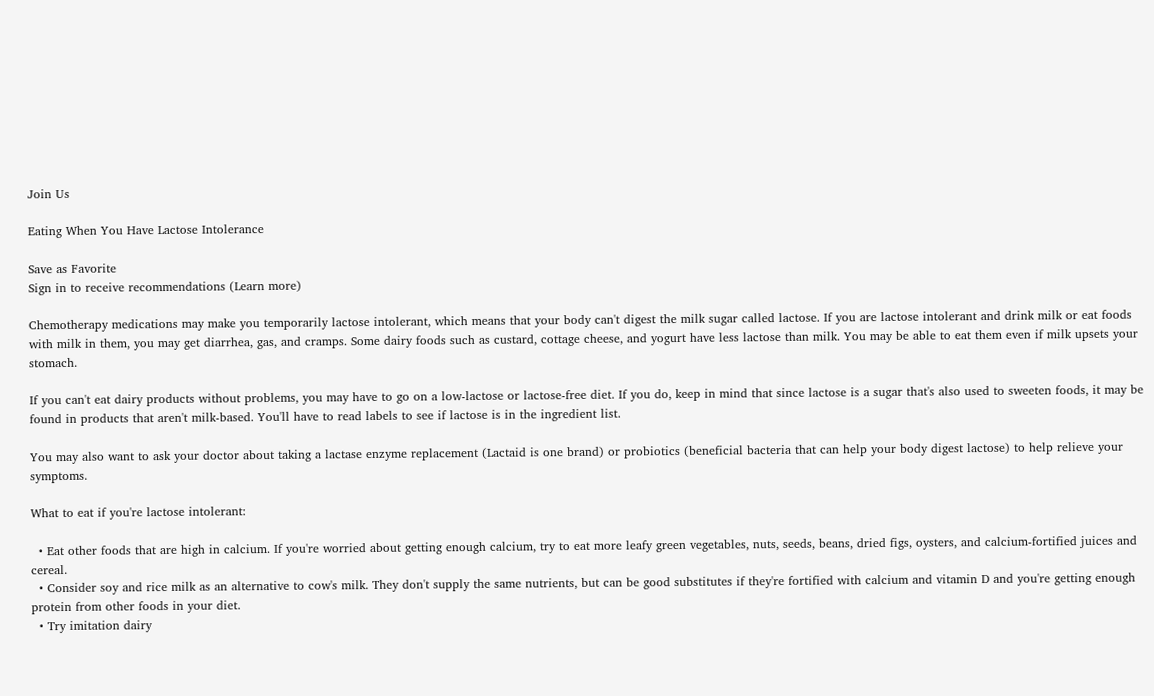Join Us

Eating When You Have Lactose Intolerance

Save as Favorite
Sign in to receive recommendations (Learn more)

Chemotherapy medications may make you temporarily lactose intolerant, which means that your body can't digest the milk sugar called lactose. If you are lactose intolerant and drink milk or eat foods with milk in them, you may get diarrhea, gas, and cramps. Some dairy foods such as custard, cottage cheese, and yogurt have less lactose than milk. You may be able to eat them even if milk upsets your stomach.

If you can't eat dairy products without problems, you may have to go on a low-lactose or lactose-free diet. If you do, keep in mind that since lactose is a sugar that's also used to sweeten foods, it may be found in products that aren't milk-based. You'll have to read labels to see if lactose is in the ingredient list.

You may also want to ask your doctor about taking a lactase enzyme replacement (Lactaid is one brand) or probiotics (beneficial bacteria that can help your body digest lactose) to help relieve your symptoms.

What to eat if you're lactose intolerant:

  • Eat other foods that are high in calcium. If you're worried about getting enough calcium, try to eat more leafy green vegetables, nuts, seeds, beans, dried figs, oysters, and calcium-fortified juices and cereal.
  • Consider soy and rice milk as an alternative to cow's milk. They don't supply the same nutrients, but can be good substitutes if they're fortified with calcium and vitamin D and you're getting enough protein from other foods in your diet.
  • Try imitation dairy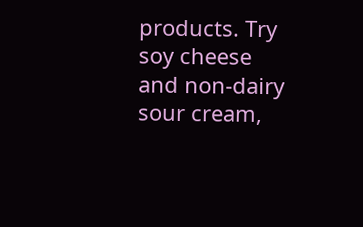products. Try soy cheese and non-dairy sour cream,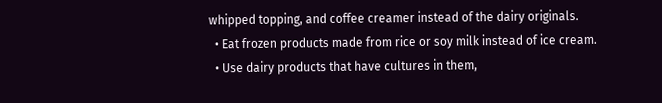whipped topping, and coffee creamer instead of the dairy originals.
  • Eat frozen products made from rice or soy milk instead of ice cream.
  • Use dairy products that have cultures in them,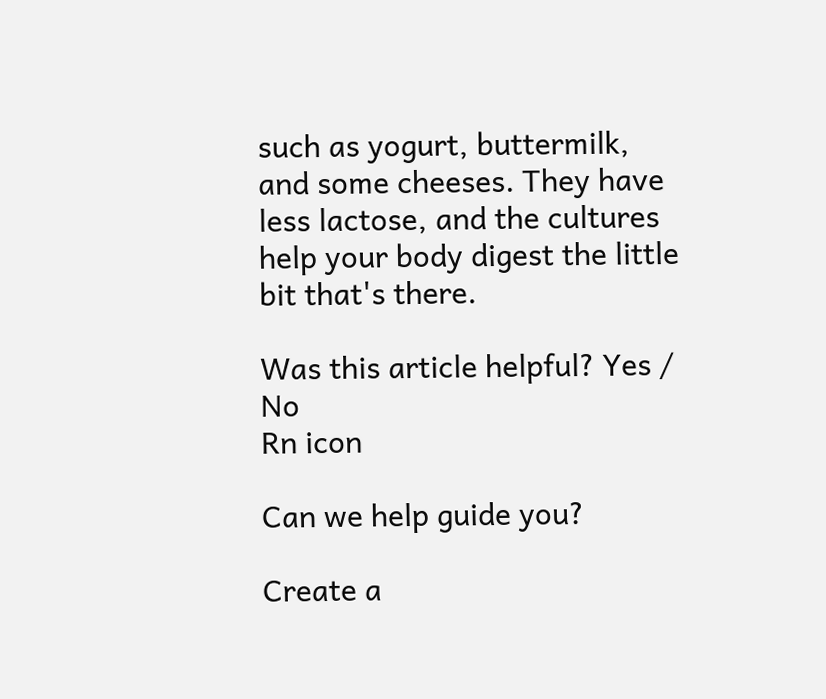such as yogurt, buttermilk, and some cheeses. They have less lactose, and the cultures help your body digest the little bit that's there.

Was this article helpful? Yes / No
Rn icon

Can we help guide you?

Create a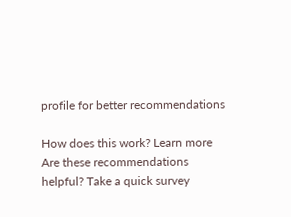profile for better recommendations

How does this work? Learn more
Are these recommendations helpful? Take a quick survey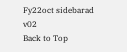Fy22oct sidebarad v02
Back to Top